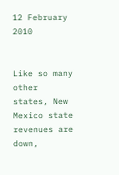12 February 2010


Like so many other states, New Mexico state revenues are down,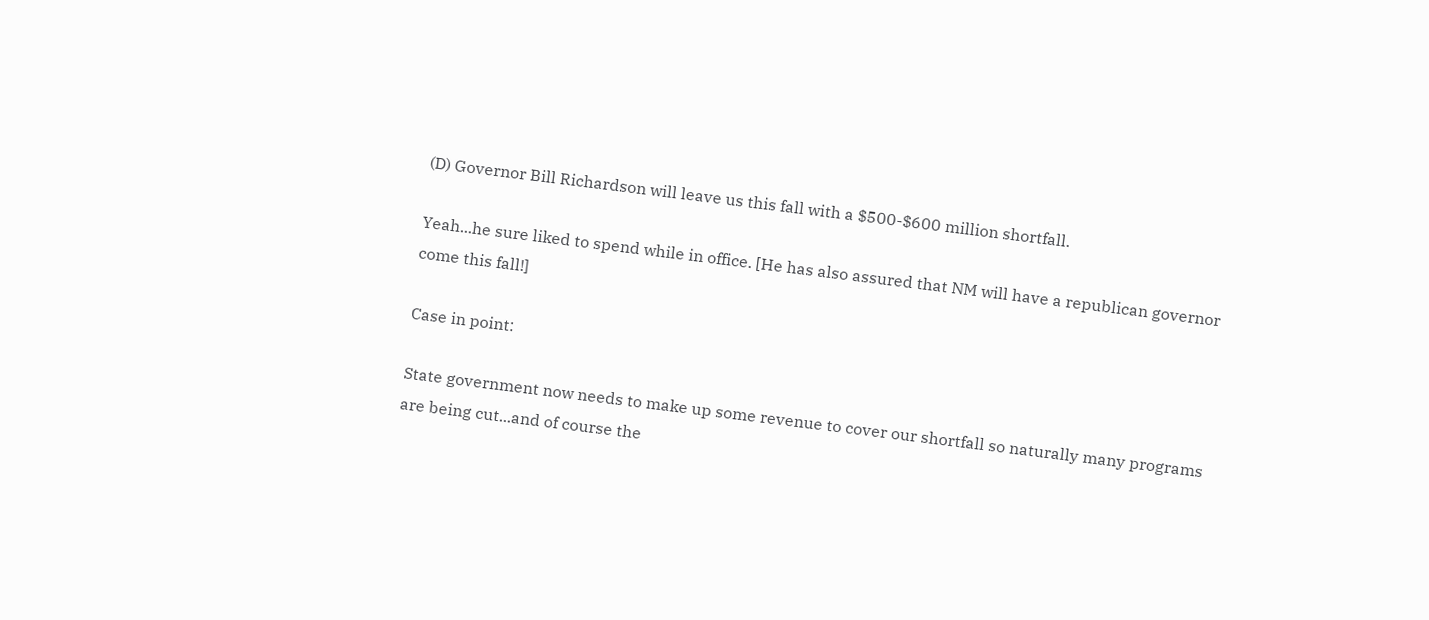(D) Governor Bill Richardson will leave us this fall with a $500-$600 million shortfall.

Yeah...he sure liked to spend while in office. [He has also assured that NM will have a republican governor come this fall!]

Case in point:

State government now needs to make up some revenue to cover our shortfall so naturally many programs are being cut...and of course the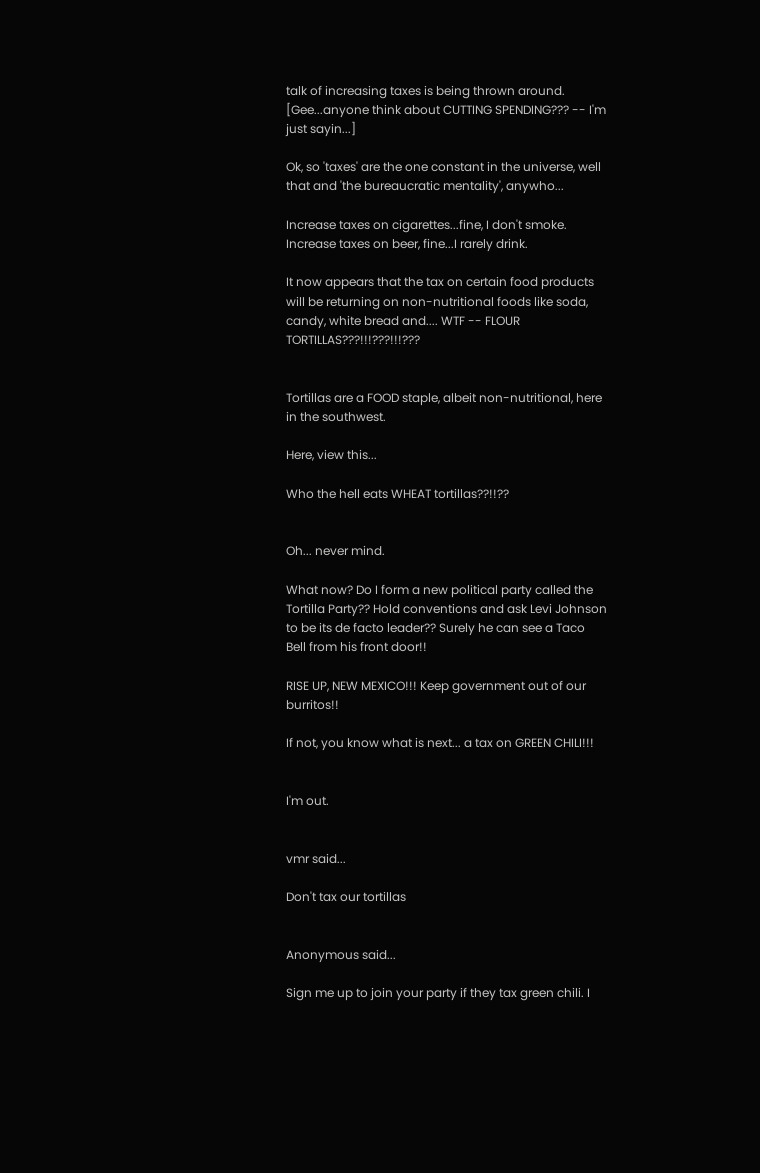talk of increasing taxes is being thrown around. [Gee...anyone think about CUTTING SPENDING??? -- I'm just sayin...]

Ok, so 'taxes' are the one constant in the universe, well that and 'the bureaucratic mentality', anywho...

Increase taxes on cigarettes...fine, I don't smoke. Increase taxes on beer, fine...I rarely drink.

It now appears that the tax on certain food products will be returning on non-nutritional foods like soda, candy, white bread and.... WTF -- FLOUR TORTILLAS???!!!???!!!???


Tortillas are a FOOD staple, albeit non-nutritional, here in the southwest.

Here, view this...

Who the hell eats WHEAT tortillas??!!??


Oh... never mind.

What now? Do I form a new political party called the Tortilla Party?? Hold conventions and ask Levi Johnson to be its de facto leader?? Surely he can see a Taco Bell from his front door!!

RISE UP, NEW MEXICO!!! Keep government out of our burritos!!

If not, you know what is next... a tax on GREEN CHILI!!!


I'm out.


vmr said...

Don't tax our tortillas


Anonymous said...

Sign me up to join your party if they tax green chili. I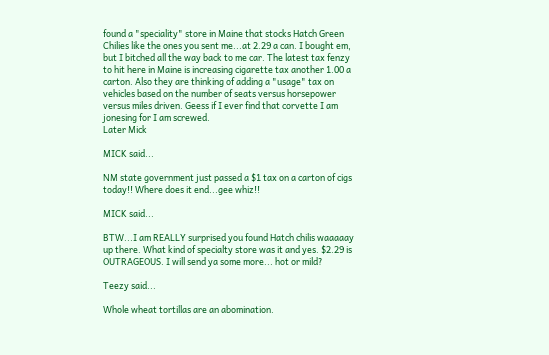found a "speciality" store in Maine that stocks Hatch Green Chilies like the ones you sent me...at 2.29 a can. I bought em, but I bitched all the way back to me car. The latest tax fenzy to hit here in Maine is increasing cigarette tax another 1.00 a carton. Also they are thinking of adding a "usage" tax on vehicles based on the number of seats versus horsepower versus miles driven. Geess if I ever find that corvette I am jonesing for I am screwed.
Later Mick

MICK said...

NM state government just passed a $1 tax on a carton of cigs today!! Where does it end...gee whiz!!

MICK said...

BTW...I am REALLY surprised you found Hatch chilis waaaaay up there. What kind of specialty store was it and yes. $2.29 is OUTRAGEOUS. I will send ya some more... hot or mild?

Teezy said...

Whole wheat tortillas are an abomination.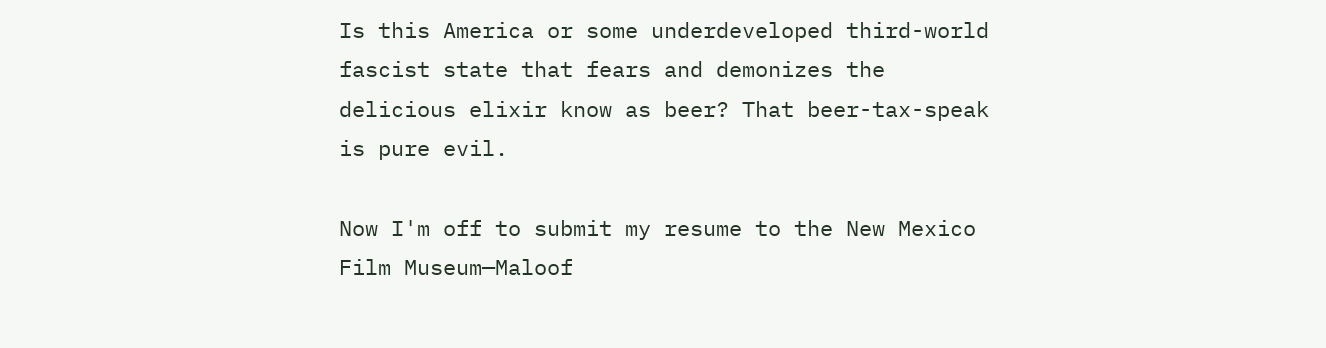Is this America or some underdeveloped third-world fascist state that fears and demonizes the delicious elixir know as beer? That beer-tax-speak is pure evil.

Now I'm off to submit my resume to the New Mexico Film Museum—Maloof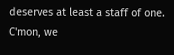deserves at least a staff of one. C'mon, we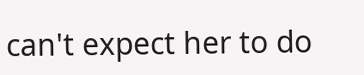can't expect her to do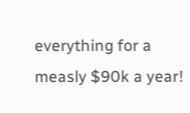everything for a measly $90k a year!